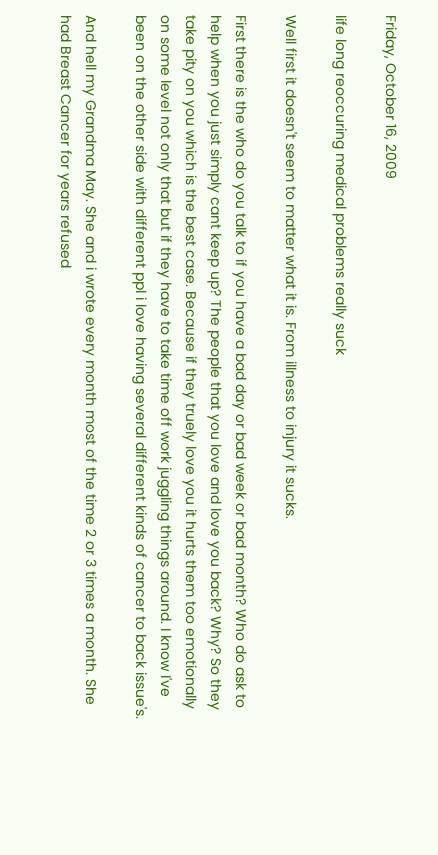Friday, October 16, 2009

life long reoccuring medical problems really suck

Well first it doesn't seem to matter what it is. From illness to injury it sucks.

First there is the who do you talk to if you have a bad day or bad week or bad month? Who do ask to help when you just simply cant keep up? The people that you love and love you back? Why? So they take pity on you which is the best case. Because if they truely love you it hurts them too emotionally on some level not only that but if they have to take time off work juggling things around. I know I've been on the other side with different ppl i love having several different kinds of cancer to back issue's.

And hell my Grandma May. She and i wrote every month most of the time 2 or 3 times a month. She had Breast Cancer for years refused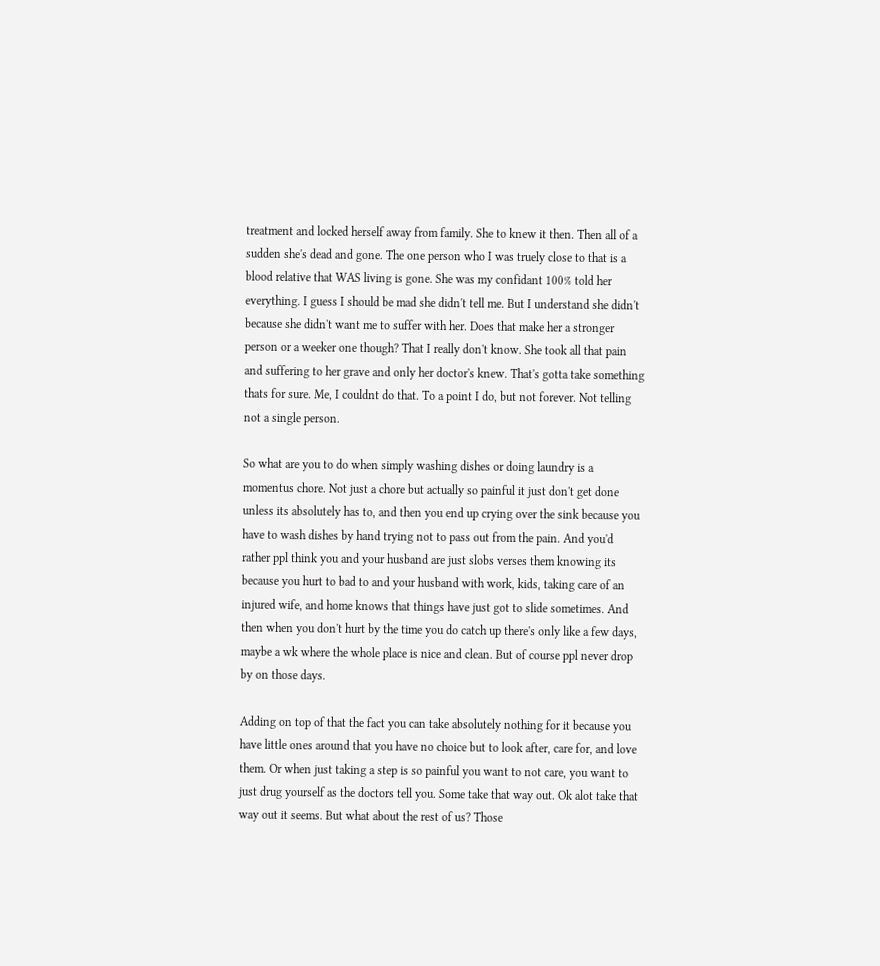treatment and locked herself away from family. She to knew it then. Then all of a sudden she's dead and gone. The one person who I was truely close to that is a blood relative that WAS living is gone. She was my confidant 100% told her everything. I guess I should be mad she didn't tell me. But I understand she didn't because she didn't want me to suffer with her. Does that make her a stronger person or a weeker one though? That I really don't know. She took all that pain and suffering to her grave and only her doctor's knew. That's gotta take something thats for sure. Me, I couldnt do that. To a point I do, but not forever. Not telling not a single person.

So what are you to do when simply washing dishes or doing laundry is a momentus chore. Not just a chore but actually so painful it just don't get done unless its absolutely has to, and then you end up crying over the sink because you have to wash dishes by hand trying not to pass out from the pain. And you'd rather ppl think you and your husband are just slobs verses them knowing its because you hurt to bad to and your husband with work, kids, taking care of an injured wife, and home knows that things have just got to slide sometimes. And then when you don't hurt by the time you do catch up there's only like a few days, maybe a wk where the whole place is nice and clean. But of course ppl never drop by on those days.

Adding on top of that the fact you can take absolutely nothing for it because you have little ones around that you have no choice but to look after, care for, and love them. Or when just taking a step is so painful you want to not care, you want to just drug yourself as the doctors tell you. Some take that way out. Ok alot take that way out it seems. But what about the rest of us? Those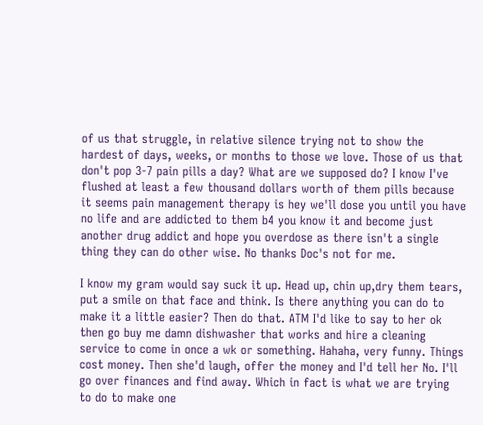of us that struggle, in relative silence trying not to show the hardest of days, weeks, or months to those we love. Those of us that don't pop 3-7 pain pills a day? What are we supposed do? I know I've flushed at least a few thousand dollars worth of them pills because it seems pain management therapy is hey we'll dose you until you have no life and are addicted to them b4 you know it and become just another drug addict and hope you overdose as there isn't a single thing they can do other wise. No thanks Doc's not for me.

I know my gram would say suck it up. Head up, chin up,dry them tears, put a smile on that face and think. Is there anything you can do to make it a little easier? Then do that. ATM I'd like to say to her ok then go buy me damn dishwasher that works and hire a cleaning service to come in once a wk or something. Hahaha, very funny. Things cost money. Then she'd laugh, offer the money and I'd tell her No. I'll go over finances and find away. Which in fact is what we are trying to do to make one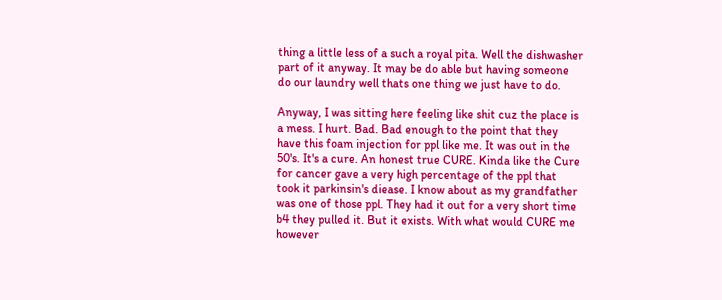thing a little less of a such a royal pita. Well the dishwasher part of it anyway. It may be do able but having someone do our laundry well thats one thing we just have to do.

Anyway, I was sitting here feeling like shit cuz the place is a mess. I hurt. Bad. Bad enough to the point that they have this foam injection for ppl like me. It was out in the 50's. It's a cure. An honest true CURE. Kinda like the Cure for cancer gave a very high percentage of the ppl that took it parkinsin's diease. I know about as my grandfather was one of those ppl. They had it out for a very short time b4 they pulled it. But it exists. With what would CURE me however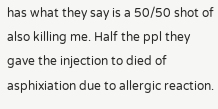has what they say is a 50/50 shot of also killing me. Half the ppl they gave the injection to died of asphixiation due to allergic reaction.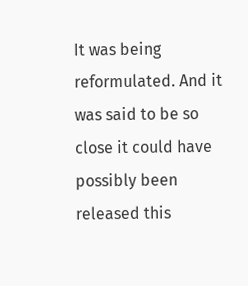It was being reformulated. And it was said to be so close it could have possibly been released this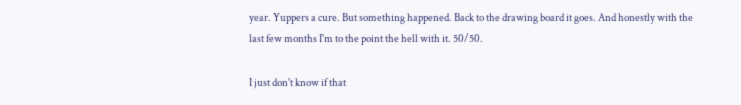year. Yuppers a cure. But something happened. Back to the drawing board it goes. And honestly with the last few months I'm to the point the hell with it. 50/50.

I just don't know if that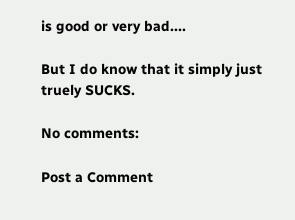is good or very bad....

But I do know that it simply just truely SUCKS.

No comments:

Post a Comment